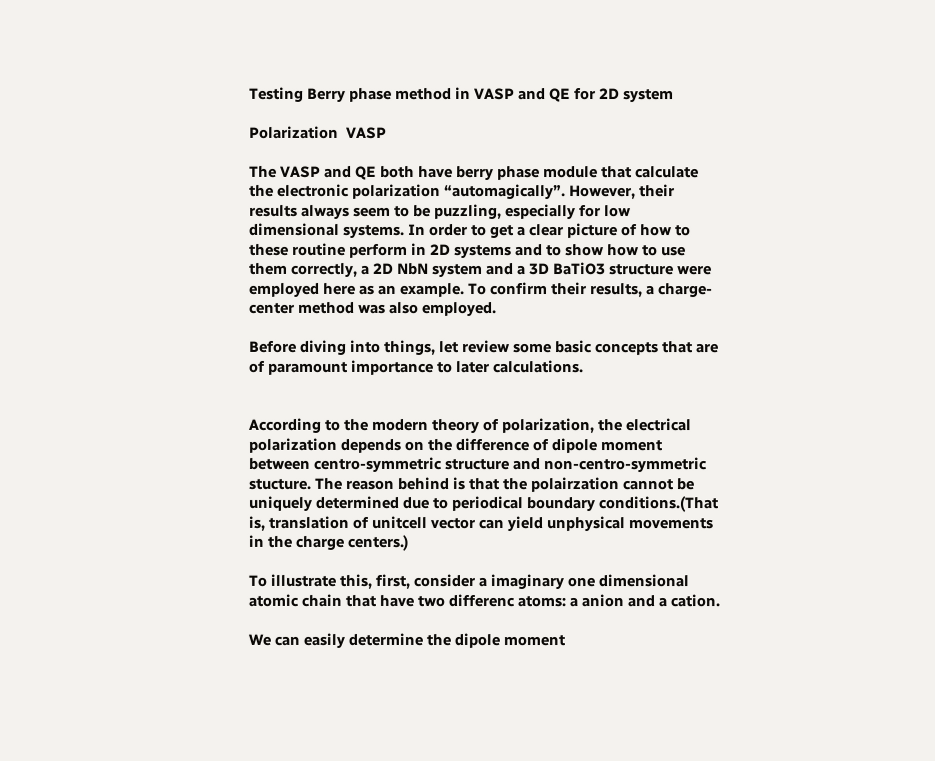Testing Berry phase method in VASP and QE for 2D system

Polarization  VASP

The VASP and QE both have berry phase module that calculate the electronic polarization “automagically”. However, their results always seem to be puzzling, especially for low dimensional systems. In order to get a clear picture of how to these routine perform in 2D systems and to show how to use them correctly, a 2D NbN system and a 3D BaTiO3 structure were employed here as an example. To confirm their results, a charge-center method was also employed.

Before diving into things, let review some basic concepts that are of paramount importance to later calculations.


According to the modern theory of polarization, the electrical polarization depends on the difference of dipole moment between centro-symmetric structure and non-centro-symmetric stucture. The reason behind is that the polairzation cannot be uniquely determined due to periodical boundary conditions.(That is, translation of unitcell vector can yield unphysical movements in the charge centers.)

To illustrate this, first, consider a imaginary one dimensional atomic chain that have two differenc atoms: a anion and a cation.

We can easily determine the dipole moment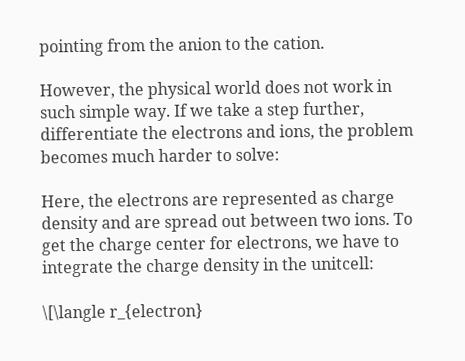pointing from the anion to the cation.

However, the physical world does not work in such simple way. If we take a step further, differentiate the electrons and ions, the problem becomes much harder to solve:

Here, the electrons are represented as charge density and are spread out between two ions. To get the charge center for electrons, we have to integrate the charge density in the unitcell:

\[\langle r_{electron}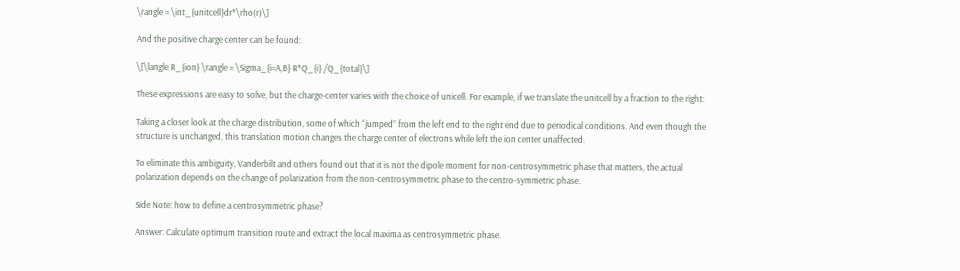\rangle = \int_{unitcell}dr*\rho(r)\]

And the positive charge center can be found:

\[\langle R_{ion} \rangle = \Sigma_{i=A,B} R*Q_{i} /Q_{total}\]

These expressions are easy to solve, but the charge-center varies with the choice of unicell. For example, if we translate the unitcell by a fraction to the right:

Taking a closer look at the charge distribution, some of which “jumped” from the left end to the right end due to periodical conditions. And even though the structure is unchanged, this translation motion changes the charge center of electrons while left the ion center unaffected.

To eliminate this ambiguity, Vanderbilt and others found out that it is not the dipole moment for non-centrosymmetric phase that matters, the actual polarization depends on the change of polarization from the non-centrosymmetric phase to the centro-symmetric phase.

Side Note: how to define a centrosymmetric phase?

Answer: Calculate optimum transition route and extract the local maxima as centrosymmetric phase.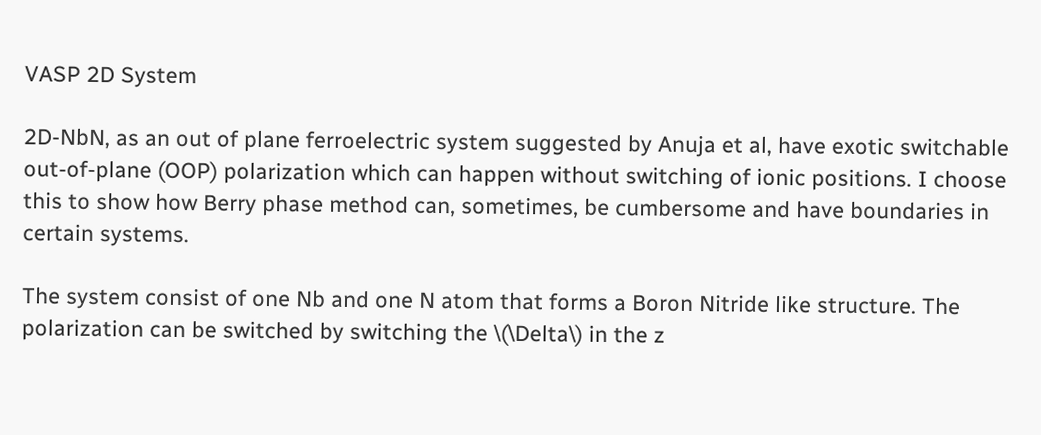VASP 2D System

2D-NbN, as an out of plane ferroelectric system suggested by Anuja et al, have exotic switchable out-of-plane (OOP) polarization which can happen without switching of ionic positions. I choose this to show how Berry phase method can, sometimes, be cumbersome and have boundaries in certain systems.

The system consist of one Nb and one N atom that forms a Boron Nitride like structure. The polarization can be switched by switching the \(\Delta\) in the z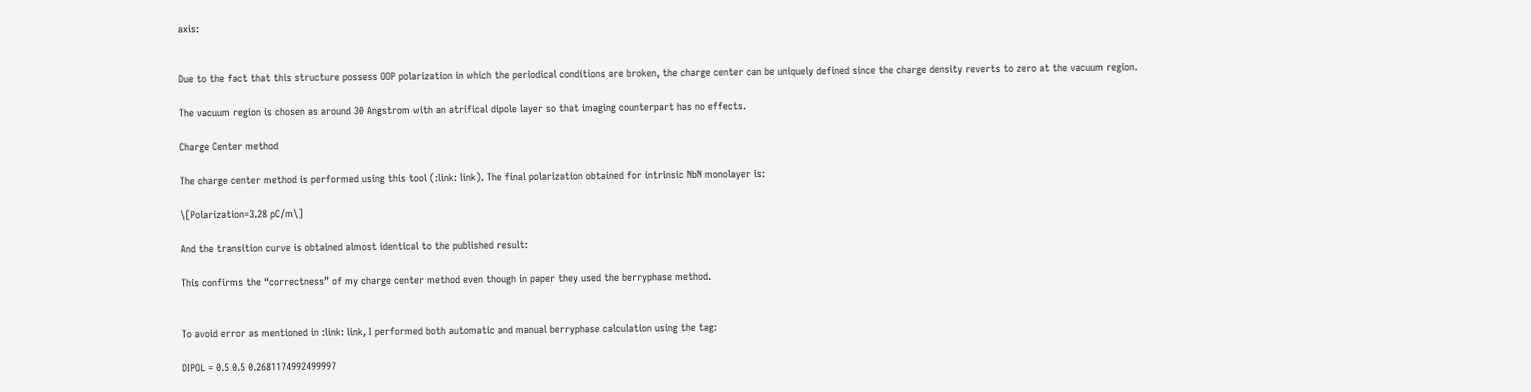axis:


Due to the fact that this structure possess OOP polarization in which the periodical conditions are broken, the charge center can be uniquely defined since the charge density reverts to zero at the vacuum region.

The vacuum region is chosen as around 30 Angstrom with an atrifical dipole layer so that imaging counterpart has no effects.

Charge Center method

The charge center method is performed using this tool (:link: link). The final polarization obtained for intrinsic NbN monolayer is:

\[Polarization=3.28 pC/m\]

And the transition curve is obtained almost identical to the published result:

This confirms the “correctness” of my charge center method even though in paper they used the berryphase method.


To avoid error as mentioned in :link: link, I performed both automatic and manual berryphase calculation using the tag:

DIPOL = 0.5 0.5 0.2681174992499997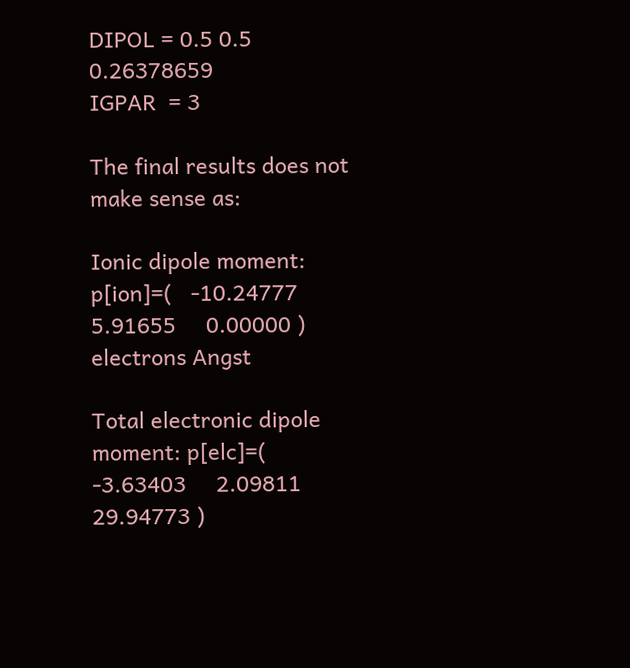DIPOL = 0.5 0.5 0.26378659
IGPAR  = 3

The final results does not make sense as:

Ionic dipole moment: p[ion]=(   -10.24777     5.91655     0.00000 ) electrons Angst

Total electronic dipole moment: p[elc]=(    -3.63403     2.09811    29.94773 )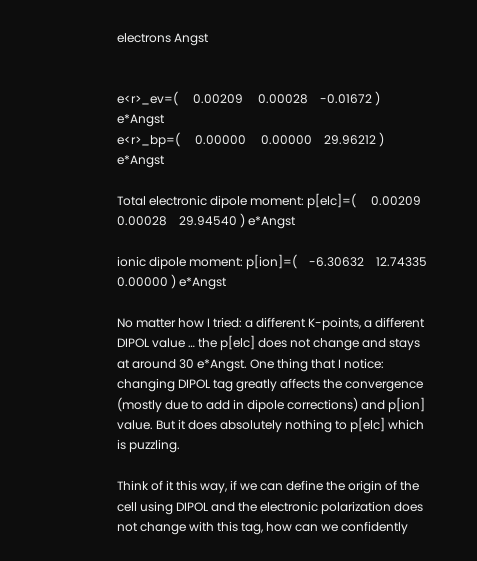electrons Angst


e<r>_ev=(     0.00209     0.00028    -0.01672 ) e*Angst
e<r>_bp=(     0.00000     0.00000    29.96212 ) e*Angst

Total electronic dipole moment: p[elc]=(     0.00209     0.00028    29.94540 ) e*Angst

ionic dipole moment: p[ion]=(    -6.30632    12.74335     0.00000 ) e*Angst

No matter how I tried: a different K-points, a different DIPOL value … the p[elc] does not change and stays at around 30 e*Angst. One thing that I notice: changing DIPOL tag greatly affects the convergence (mostly due to add in dipole corrections) and p[ion] value. But it does absolutely nothing to p[elc] which is puzzling.

Think of it this way, if we can define the origin of the cell using DIPOL and the electronic polarization does not change with this tag, how can we confidently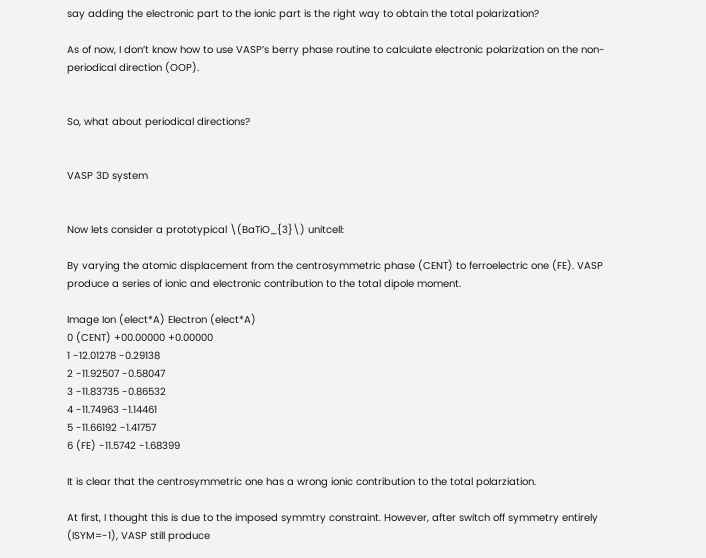say adding the electronic part to the ionic part is the right way to obtain the total polarization?

As of now, I don’t know how to use VASP’s berry phase routine to calculate electronic polarization on the non-periodical direction (OOP).


So, what about periodical directions?


VASP 3D system


Now lets consider a prototypical \(BaTiO_{3}\) unitcell:

By varying the atomic displacement from the centrosymmetric phase (CENT) to ferroelectric one (FE). VASP produce a series of ionic and electronic contribution to the total dipole moment.

Image Ion (elect*A) Electron (elect*A)
0 (CENT) +00.00000 +0.00000
1 -12.01278 -0.29138
2 -11.92507 -0.58047
3 -11.83735 -0.86532
4 -11.74963 -1.14461
5 -11.66192 -1.41757
6 (FE) -11.5742 -1.68399

It is clear that the centrosymmetric one has a wrong ionic contribution to the total polarziation.

At first, I thought this is due to the imposed symmtry constraint. However, after switch off symmetry entirely (ISYM=-1), VASP still produce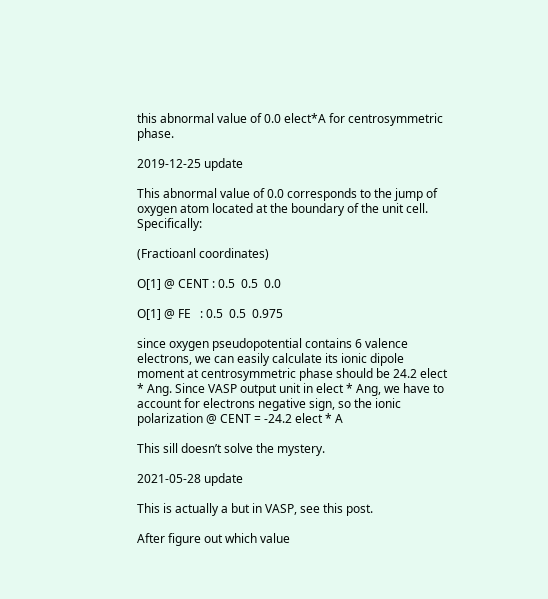this abnormal value of 0.0 elect*A for centrosymmetric phase.

2019-12-25 update

This abnormal value of 0.0 corresponds to the jump of oxygen atom located at the boundary of the unit cell. Specifically:

(Fractioanl coordinates)

O[1] @ CENT : 0.5  0.5  0.0

O[1] @ FE   : 0.5  0.5  0.975

since oxygen pseudopotential contains 6 valence electrons, we can easily calculate its ionic dipole moment at centrosymmetric phase should be 24.2 elect * Ang. Since VASP output unit in elect * Ang, we have to account for electrons negative sign, so the ionic polarization @ CENT = -24.2 elect * A

This sill doesn’t solve the mystery.

2021-05-28 update

This is actually a but in VASP, see this post.

After figure out which value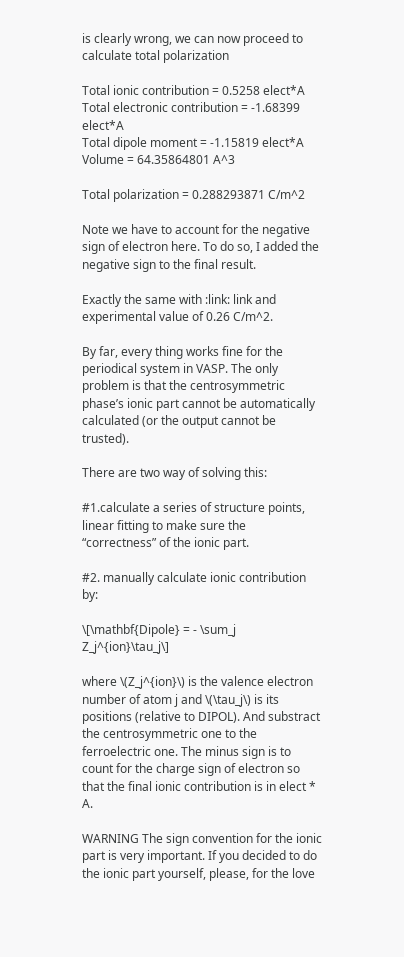is clearly wrong, we can now proceed to calculate total polarization

Total ionic contribution = 0.5258 elect*A
Total electronic contribution = -1.68399 elect*A
Total dipole moment = -1.15819 elect*A
Volume = 64.35864801 A^3

Total polarization = 0.288293871 C/m^2

Note we have to account for the negative sign of electron here. To do so, I added the negative sign to the final result.

Exactly the same with :link: link and experimental value of 0.26 C/m^2.

By far, every thing works fine for the periodical system in VASP. The only problem is that the centrosymmetric phase’s ionic part cannot be automatically calculated (or the output cannot be trusted).

There are two way of solving this:

#1.calculate a series of structure points, linear fitting to make sure the “correctness” of the ionic part.

#2. manually calculate ionic contribution by:

\[\mathbf{Dipole} = - \sum_j Z_j^{ion}\tau_j\]

where \(Z_j^{ion}\) is the valence electron number of atom j and \(\tau_j\) is its positions (relative to DIPOL). And substract the centrosymmetric one to the ferroelectric one. The minus sign is to count for the charge sign of electron so that the final ionic contribution is in elect * A.

WARNING The sign convention for the ionic part is very important. If you decided to do the ionic part yourself, please, for the love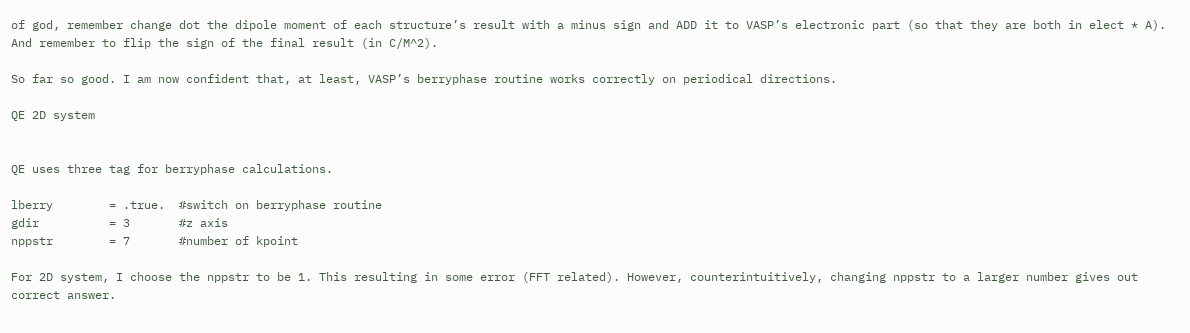of god, remember change dot the dipole moment of each structure’s result with a minus sign and ADD it to VASP’s electronic part (so that they are both in elect * A). And remember to flip the sign of the final result (in C/M^2).

So far so good. I am now confident that, at least, VASP’s berryphase routine works correctly on periodical directions.

QE 2D system


QE uses three tag for berryphase calculations.

lberry        = .true.  #switch on berryphase routine
gdir          = 3       #z axis
nppstr        = 7       #number of kpoint

For 2D system, I choose the nppstr to be 1. This resulting in some error (FFT related). However, counterintuitively, changing nppstr to a larger number gives out correct answer.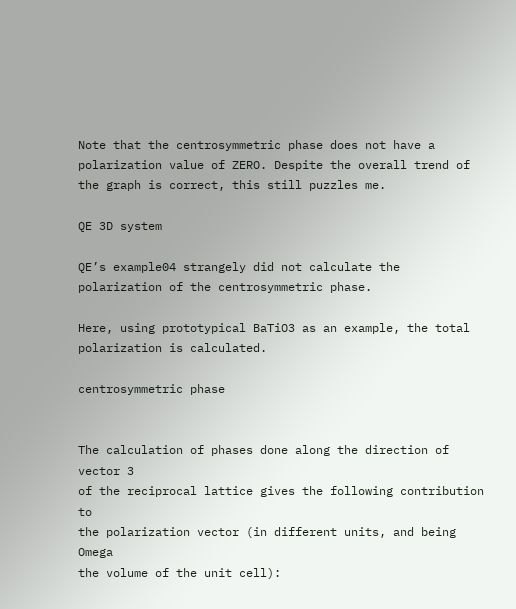Note that the centrosymmetric phase does not have a polarization value of ZERO. Despite the overall trend of the graph is correct, this still puzzles me.

QE 3D system

QE’s example04 strangely did not calculate the polarization of the centrosymmetric phase.

Here, using prototypical BaTiO3 as an example, the total polarization is calculated.

centrosymmetric phase


The calculation of phases done along the direction of vector 3
of the reciprocal lattice gives the following contribution to
the polarization vector (in different units, and being Omega
the volume of the unit cell):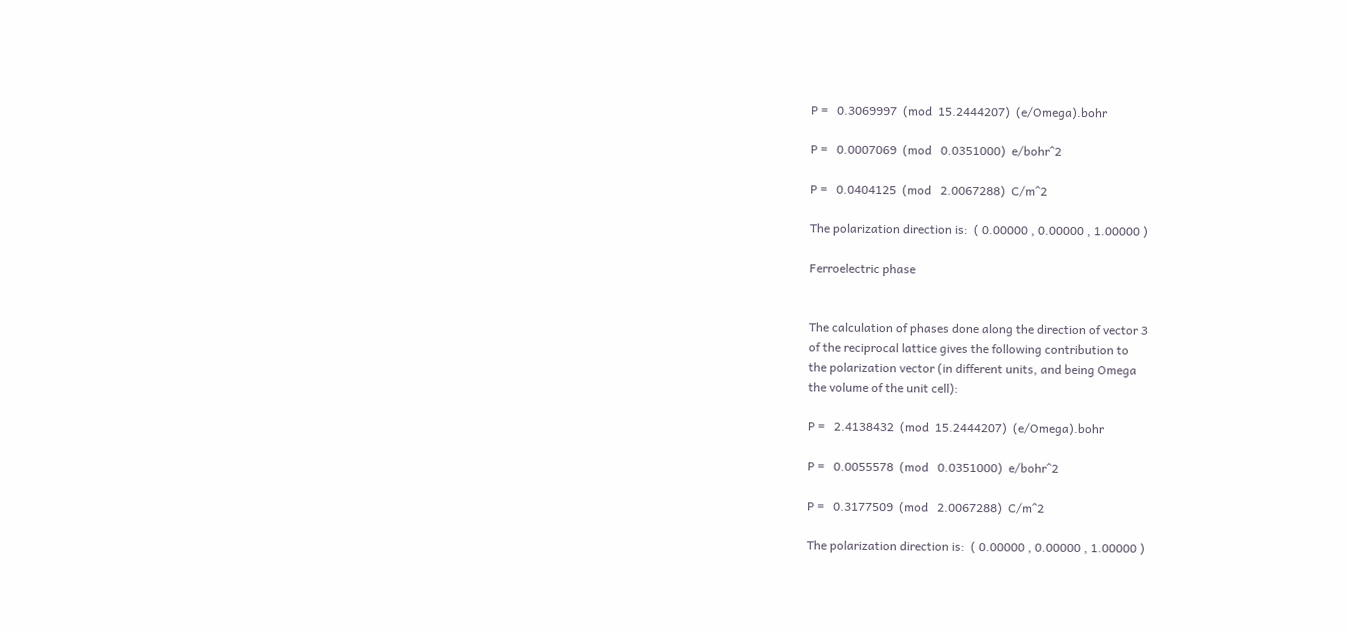P =   0.3069997  (mod  15.2444207)  (e/Omega).bohr

P =   0.0007069  (mod   0.0351000)  e/bohr^2

P =   0.0404125  (mod   2.0067288)  C/m^2

The polarization direction is:  ( 0.00000 , 0.00000 , 1.00000 )

Ferroelectric phase


The calculation of phases done along the direction of vector 3
of the reciprocal lattice gives the following contribution to
the polarization vector (in different units, and being Omega
the volume of the unit cell):

P =   2.4138432  (mod  15.2444207)  (e/Omega).bohr

P =   0.0055578  (mod   0.0351000)  e/bohr^2

P =   0.3177509  (mod   2.0067288)  C/m^2

The polarization direction is:  ( 0.00000 , 0.00000 , 1.00000 )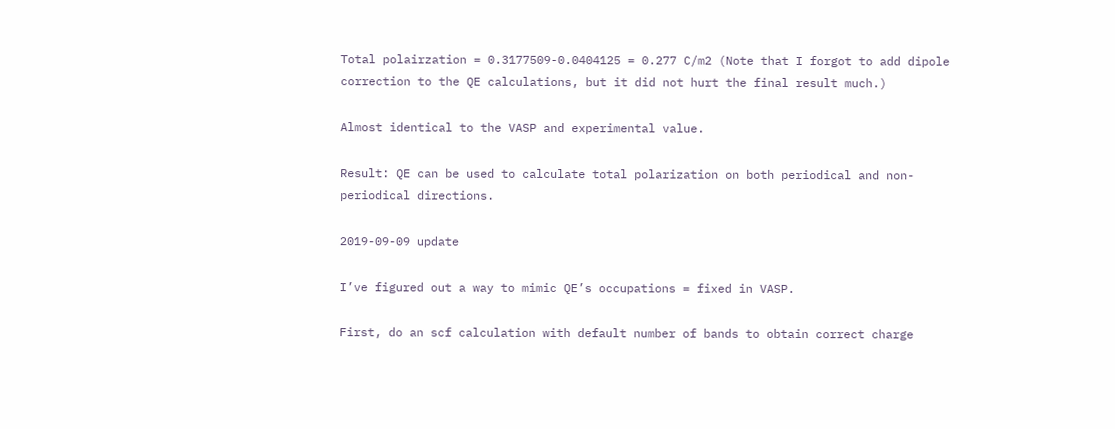Total polairzation = 0.3177509-0.0404125 = 0.277 C/m2 (Note that I forgot to add dipole correction to the QE calculations, but it did not hurt the final result much.)

Almost identical to the VASP and experimental value.

Result: QE can be used to calculate total polarization on both periodical and non-periodical directions.

2019-09-09 update

I’ve figured out a way to mimic QE’s occupations = fixed in VASP.

First, do an scf calculation with default number of bands to obtain correct charge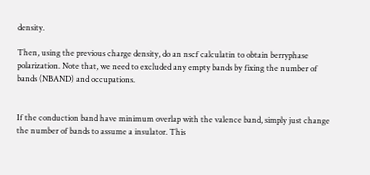density.

Then, using the previous charge density, do an nscf calculatin to obtain berryphase polarization. Note that, we need to excluded any empty bands by fixing the number of bands (NBAND) and occupations.


If the conduction band have minimum overlap with the valence band, simply just change the number of bands to assume a insulator. This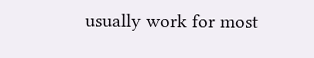usually work for most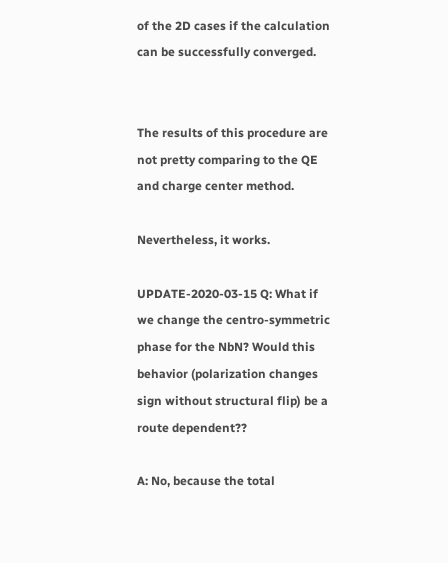of the 2D cases if the calculation can be successfully converged.


The results of this procedure are not pretty comparing to the QE and charge center method.

Nevertheless, it works.

UPDATE-2020-03-15 Q: What if we change the centro-symmetric phase for the NbN? Would this behavior (polarization changes sign without structural flip) be a route dependent??

A: No, because the total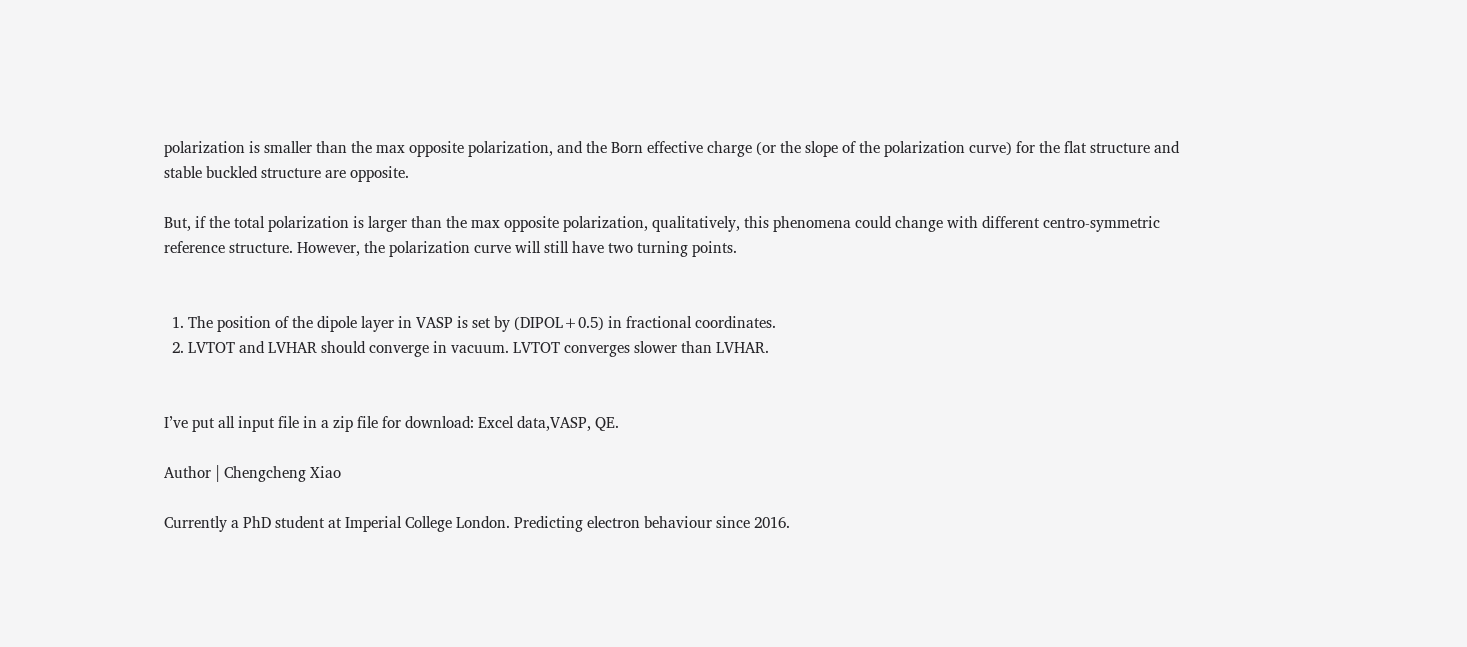polarization is smaller than the max opposite polarization, and the Born effective charge (or the slope of the polarization curve) for the flat structure and stable buckled structure are opposite.

But, if the total polarization is larger than the max opposite polarization, qualitatively, this phenomena could change with different centro-symmetric reference structure. However, the polarization curve will still have two turning points.


  1. The position of the dipole layer in VASP is set by (DIPOL+0.5) in fractional coordinates.
  2. LVTOT and LVHAR should converge in vacuum. LVTOT converges slower than LVHAR.


I’ve put all input file in a zip file for download: Excel data,VASP, QE.

Author | Chengcheng Xiao

Currently a PhD student at Imperial College London. Predicting electron behaviour since 2016.